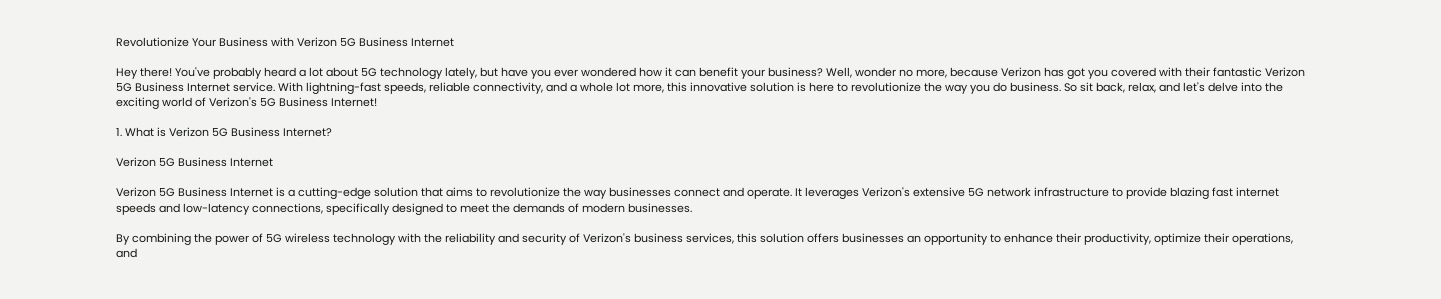Revolutionize Your Business with Verizon 5G Business Internet

Hey there! You've probably heard a lot about 5G technology lately, but have you ever wondered how it can benefit your business? Well, wonder no more, because Verizon has got you covered with their fantastic Verizon 5G Business Internet service. With lightning-fast speeds, reliable connectivity, and a whole lot more, this innovative solution is here to revolutionize the way you do business. So sit back, relax, and let's delve into the exciting world of Verizon's 5G Business Internet!

1. What is Verizon 5G Business Internet?

Verizon 5G Business Internet

Verizon 5G Business Internet is a cutting-edge solution that aims to revolutionize the way businesses connect and operate. It leverages Verizon's extensive 5G network infrastructure to provide blazing fast internet speeds and low-latency connections, specifically designed to meet the demands of modern businesses.

By combining the power of 5G wireless technology with the reliability and security of Verizon's business services, this solution offers businesses an opportunity to enhance their productivity, optimize their operations, and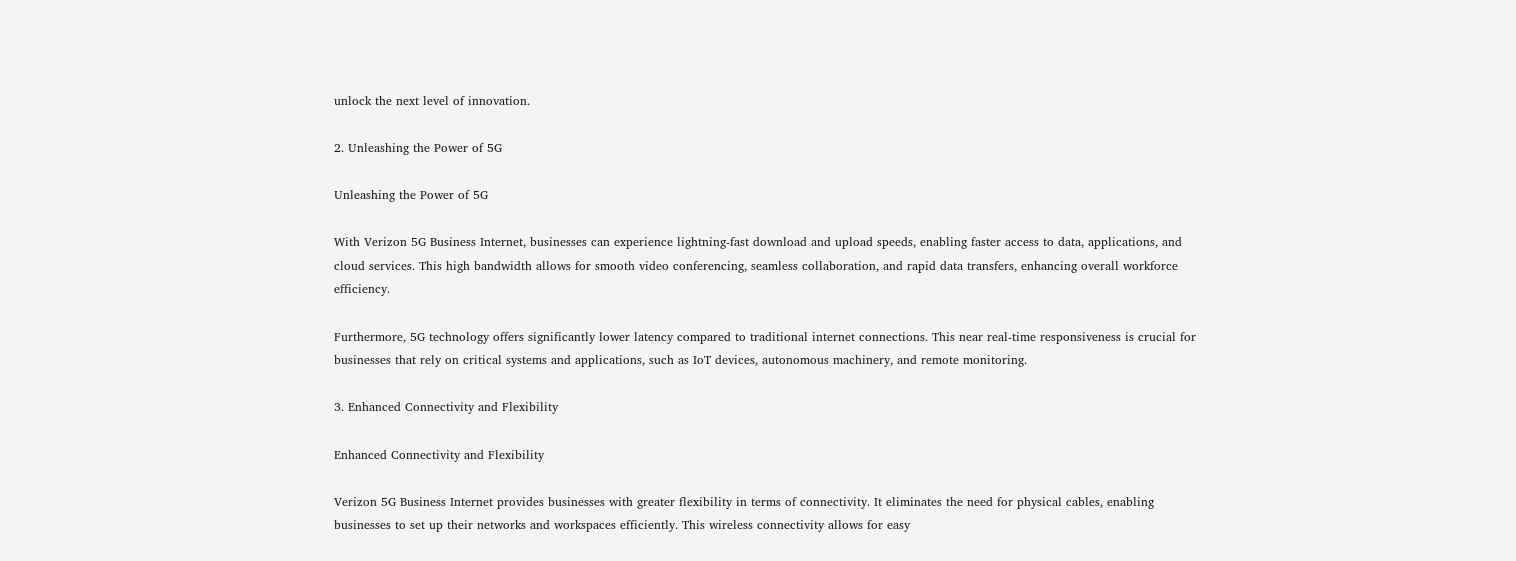unlock the next level of innovation.

2. Unleashing the Power of 5G

Unleashing the Power of 5G

With Verizon 5G Business Internet, businesses can experience lightning-fast download and upload speeds, enabling faster access to data, applications, and cloud services. This high bandwidth allows for smooth video conferencing, seamless collaboration, and rapid data transfers, enhancing overall workforce efficiency.

Furthermore, 5G technology offers significantly lower latency compared to traditional internet connections. This near real-time responsiveness is crucial for businesses that rely on critical systems and applications, such as IoT devices, autonomous machinery, and remote monitoring.

3. Enhanced Connectivity and Flexibility

Enhanced Connectivity and Flexibility

Verizon 5G Business Internet provides businesses with greater flexibility in terms of connectivity. It eliminates the need for physical cables, enabling businesses to set up their networks and workspaces efficiently. This wireless connectivity allows for easy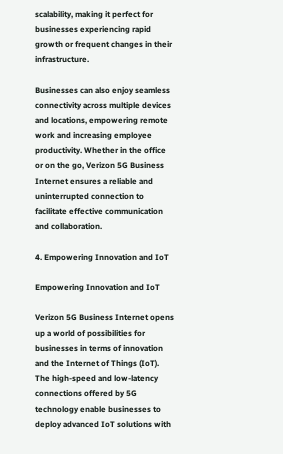scalability, making it perfect for businesses experiencing rapid growth or frequent changes in their infrastructure.

Businesses can also enjoy seamless connectivity across multiple devices and locations, empowering remote work and increasing employee productivity. Whether in the office or on the go, Verizon 5G Business Internet ensures a reliable and uninterrupted connection to facilitate effective communication and collaboration.

4. Empowering Innovation and IoT

Empowering Innovation and IoT

Verizon 5G Business Internet opens up a world of possibilities for businesses in terms of innovation and the Internet of Things (IoT). The high-speed and low-latency connections offered by 5G technology enable businesses to deploy advanced IoT solutions with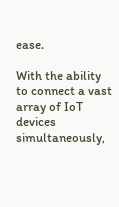ease.

With the ability to connect a vast array of IoT devices simultaneously,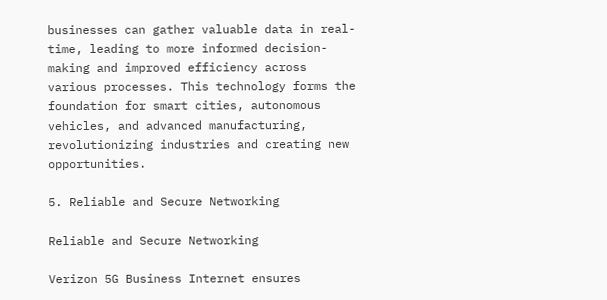businesses can gather valuable data in real-time, leading to more informed decision-making and improved efficiency across various processes. This technology forms the foundation for smart cities, autonomous vehicles, and advanced manufacturing, revolutionizing industries and creating new opportunities.

5. Reliable and Secure Networking

Reliable and Secure Networking

Verizon 5G Business Internet ensures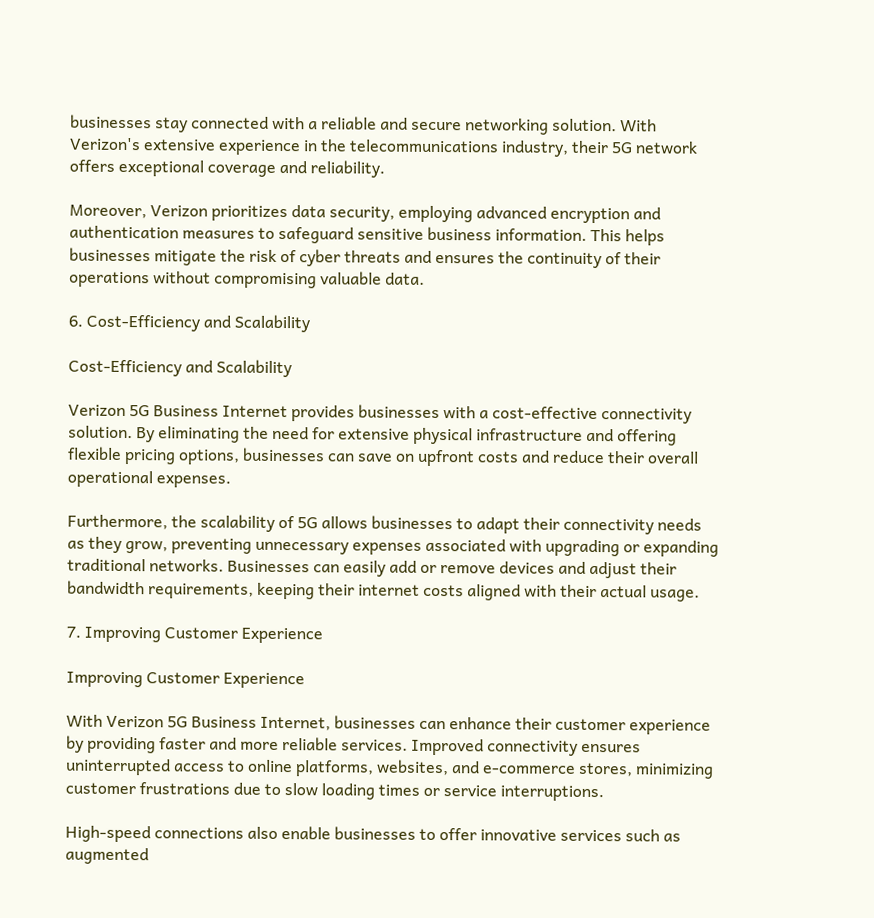businesses stay connected with a reliable and secure networking solution. With Verizon's extensive experience in the telecommunications industry, their 5G network offers exceptional coverage and reliability.

Moreover, Verizon prioritizes data security, employing advanced encryption and authentication measures to safeguard sensitive business information. This helps businesses mitigate the risk of cyber threats and ensures the continuity of their operations without compromising valuable data.

6. Cost-Efficiency and Scalability

Cost-Efficiency and Scalability

Verizon 5G Business Internet provides businesses with a cost-effective connectivity solution. By eliminating the need for extensive physical infrastructure and offering flexible pricing options, businesses can save on upfront costs and reduce their overall operational expenses.

Furthermore, the scalability of 5G allows businesses to adapt their connectivity needs as they grow, preventing unnecessary expenses associated with upgrading or expanding traditional networks. Businesses can easily add or remove devices and adjust their bandwidth requirements, keeping their internet costs aligned with their actual usage.

7. Improving Customer Experience

Improving Customer Experience

With Verizon 5G Business Internet, businesses can enhance their customer experience by providing faster and more reliable services. Improved connectivity ensures uninterrupted access to online platforms, websites, and e-commerce stores, minimizing customer frustrations due to slow loading times or service interruptions.

High-speed connections also enable businesses to offer innovative services such as augmented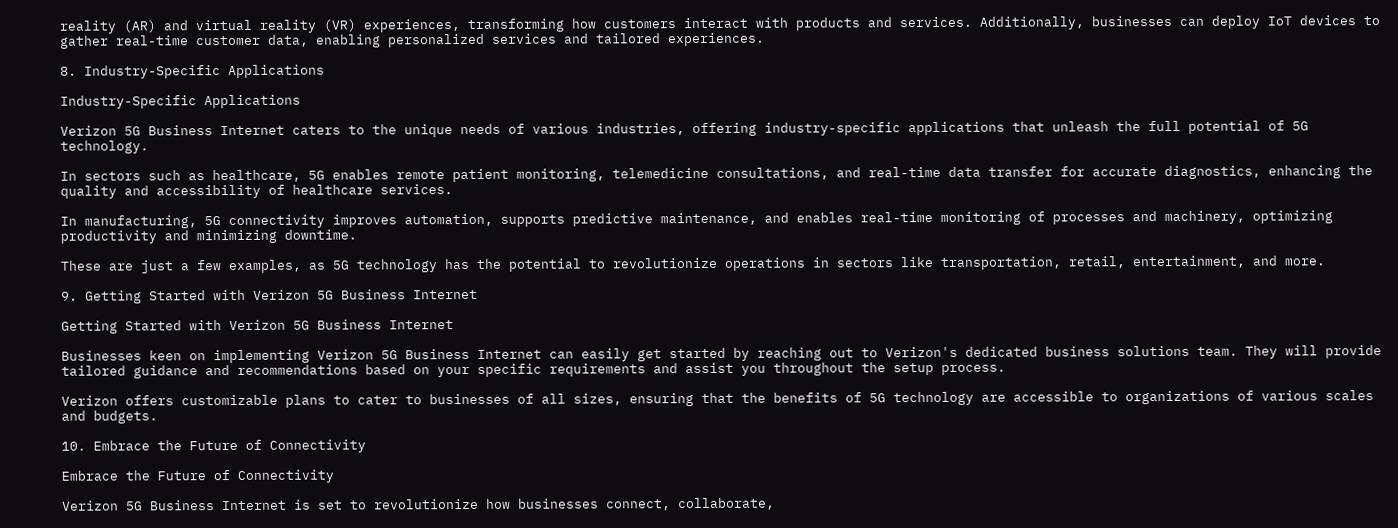reality (AR) and virtual reality (VR) experiences, transforming how customers interact with products and services. Additionally, businesses can deploy IoT devices to gather real-time customer data, enabling personalized services and tailored experiences.

8. Industry-Specific Applications

Industry-Specific Applications

Verizon 5G Business Internet caters to the unique needs of various industries, offering industry-specific applications that unleash the full potential of 5G technology.

In sectors such as healthcare, 5G enables remote patient monitoring, telemedicine consultations, and real-time data transfer for accurate diagnostics, enhancing the quality and accessibility of healthcare services.

In manufacturing, 5G connectivity improves automation, supports predictive maintenance, and enables real-time monitoring of processes and machinery, optimizing productivity and minimizing downtime.

These are just a few examples, as 5G technology has the potential to revolutionize operations in sectors like transportation, retail, entertainment, and more.

9. Getting Started with Verizon 5G Business Internet

Getting Started with Verizon 5G Business Internet

Businesses keen on implementing Verizon 5G Business Internet can easily get started by reaching out to Verizon's dedicated business solutions team. They will provide tailored guidance and recommendations based on your specific requirements and assist you throughout the setup process.

Verizon offers customizable plans to cater to businesses of all sizes, ensuring that the benefits of 5G technology are accessible to organizations of various scales and budgets.

10. Embrace the Future of Connectivity

Embrace the Future of Connectivity

Verizon 5G Business Internet is set to revolutionize how businesses connect, collaborate,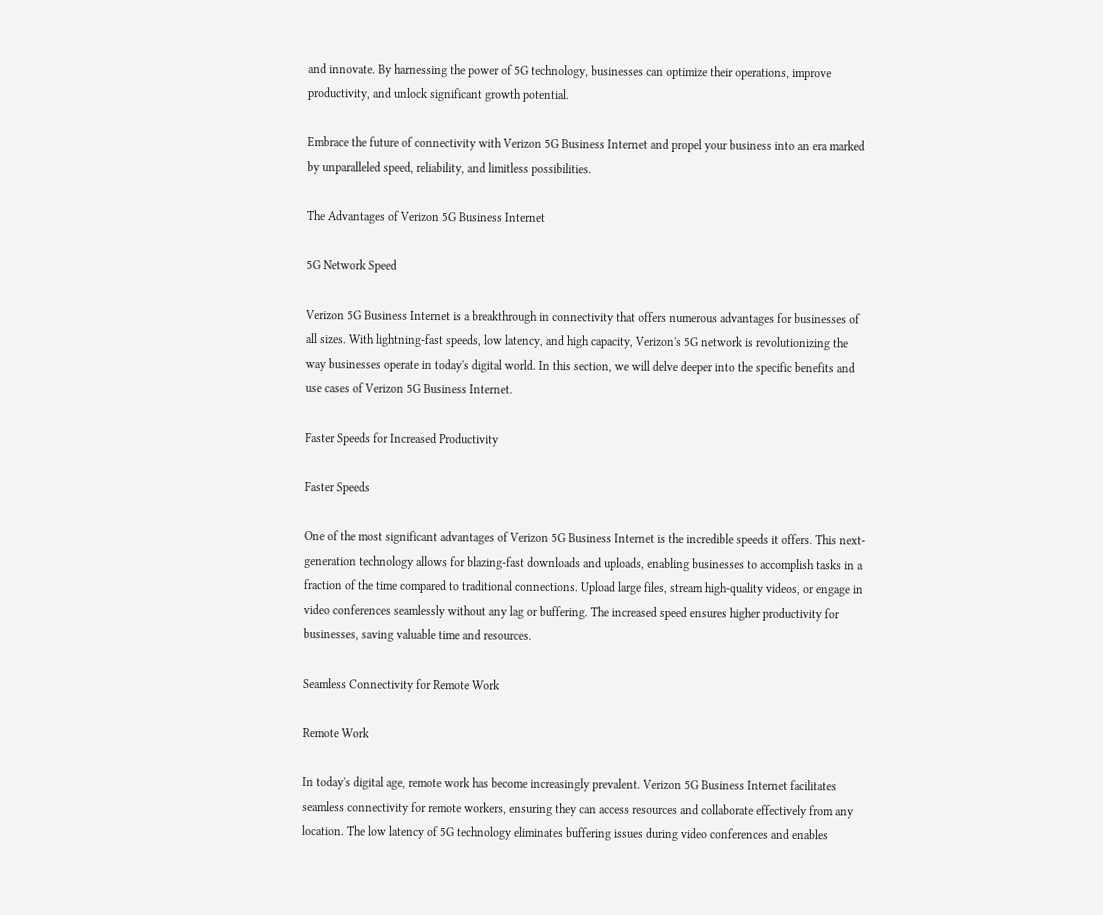and innovate. By harnessing the power of 5G technology, businesses can optimize their operations, improve productivity, and unlock significant growth potential.

Embrace the future of connectivity with Verizon 5G Business Internet and propel your business into an era marked by unparalleled speed, reliability, and limitless possibilities.

The Advantages of Verizon 5G Business Internet

5G Network Speed

Verizon 5G Business Internet is a breakthrough in connectivity that offers numerous advantages for businesses of all sizes. With lightning-fast speeds, low latency, and high capacity, Verizon's 5G network is revolutionizing the way businesses operate in today's digital world. In this section, we will delve deeper into the specific benefits and use cases of Verizon 5G Business Internet.

Faster Speeds for Increased Productivity

Faster Speeds

One of the most significant advantages of Verizon 5G Business Internet is the incredible speeds it offers. This next-generation technology allows for blazing-fast downloads and uploads, enabling businesses to accomplish tasks in a fraction of the time compared to traditional connections. Upload large files, stream high-quality videos, or engage in video conferences seamlessly without any lag or buffering. The increased speed ensures higher productivity for businesses, saving valuable time and resources.

Seamless Connectivity for Remote Work

Remote Work

In today's digital age, remote work has become increasingly prevalent. Verizon 5G Business Internet facilitates seamless connectivity for remote workers, ensuring they can access resources and collaborate effectively from any location. The low latency of 5G technology eliminates buffering issues during video conferences and enables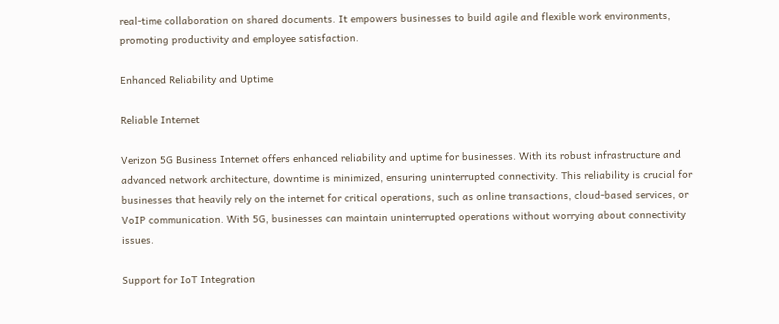real-time collaboration on shared documents. It empowers businesses to build agile and flexible work environments, promoting productivity and employee satisfaction.

Enhanced Reliability and Uptime

Reliable Internet

Verizon 5G Business Internet offers enhanced reliability and uptime for businesses. With its robust infrastructure and advanced network architecture, downtime is minimized, ensuring uninterrupted connectivity. This reliability is crucial for businesses that heavily rely on the internet for critical operations, such as online transactions, cloud-based services, or VoIP communication. With 5G, businesses can maintain uninterrupted operations without worrying about connectivity issues.

Support for IoT Integration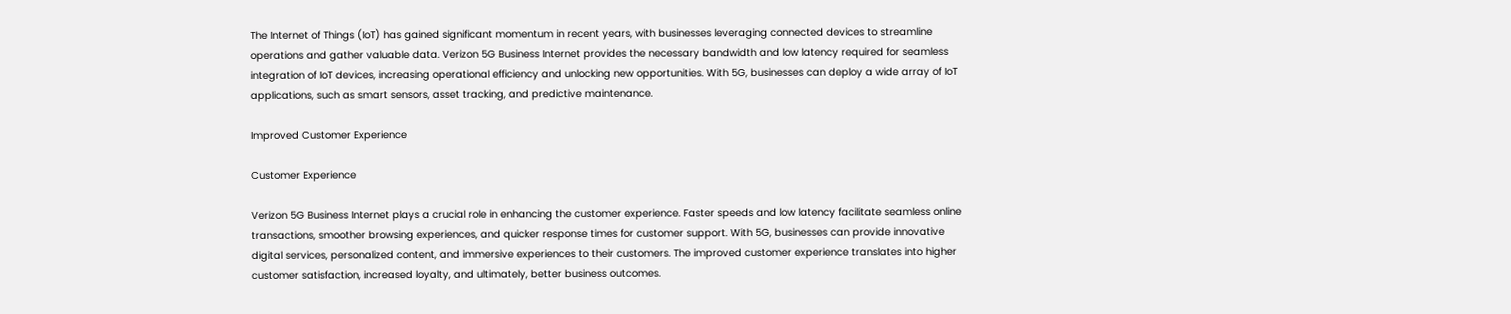The Internet of Things (IoT) has gained significant momentum in recent years, with businesses leveraging connected devices to streamline operations and gather valuable data. Verizon 5G Business Internet provides the necessary bandwidth and low latency required for seamless integration of IoT devices, increasing operational efficiency and unlocking new opportunities. With 5G, businesses can deploy a wide array of IoT applications, such as smart sensors, asset tracking, and predictive maintenance.

Improved Customer Experience

Customer Experience

Verizon 5G Business Internet plays a crucial role in enhancing the customer experience. Faster speeds and low latency facilitate seamless online transactions, smoother browsing experiences, and quicker response times for customer support. With 5G, businesses can provide innovative digital services, personalized content, and immersive experiences to their customers. The improved customer experience translates into higher customer satisfaction, increased loyalty, and ultimately, better business outcomes.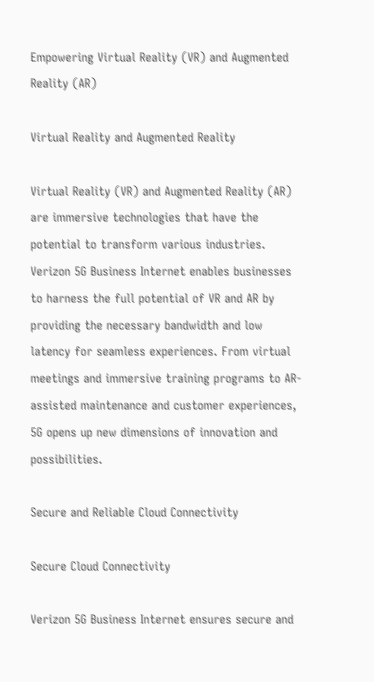Empowering Virtual Reality (VR) and Augmented Reality (AR)

Virtual Reality and Augmented Reality

Virtual Reality (VR) and Augmented Reality (AR) are immersive technologies that have the potential to transform various industries. Verizon 5G Business Internet enables businesses to harness the full potential of VR and AR by providing the necessary bandwidth and low latency for seamless experiences. From virtual meetings and immersive training programs to AR-assisted maintenance and customer experiences, 5G opens up new dimensions of innovation and possibilities.

Secure and Reliable Cloud Connectivity

Secure Cloud Connectivity

Verizon 5G Business Internet ensures secure and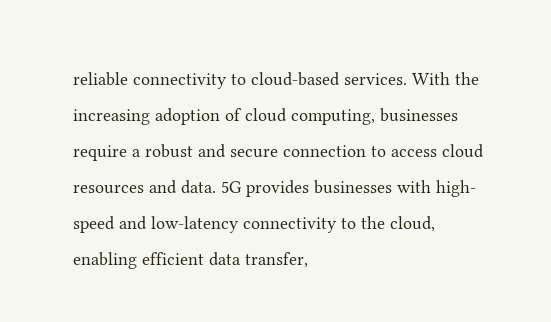reliable connectivity to cloud-based services. With the increasing adoption of cloud computing, businesses require a robust and secure connection to access cloud resources and data. 5G provides businesses with high-speed and low-latency connectivity to the cloud, enabling efficient data transfer,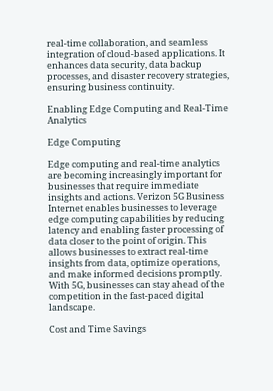real-time collaboration, and seamless integration of cloud-based applications. It enhances data security, data backup processes, and disaster recovery strategies, ensuring business continuity.

Enabling Edge Computing and Real-Time Analytics

Edge Computing

Edge computing and real-time analytics are becoming increasingly important for businesses that require immediate insights and actions. Verizon 5G Business Internet enables businesses to leverage edge computing capabilities by reducing latency and enabling faster processing of data closer to the point of origin. This allows businesses to extract real-time insights from data, optimize operations, and make informed decisions promptly. With 5G, businesses can stay ahead of the competition in the fast-paced digital landscape.

Cost and Time Savings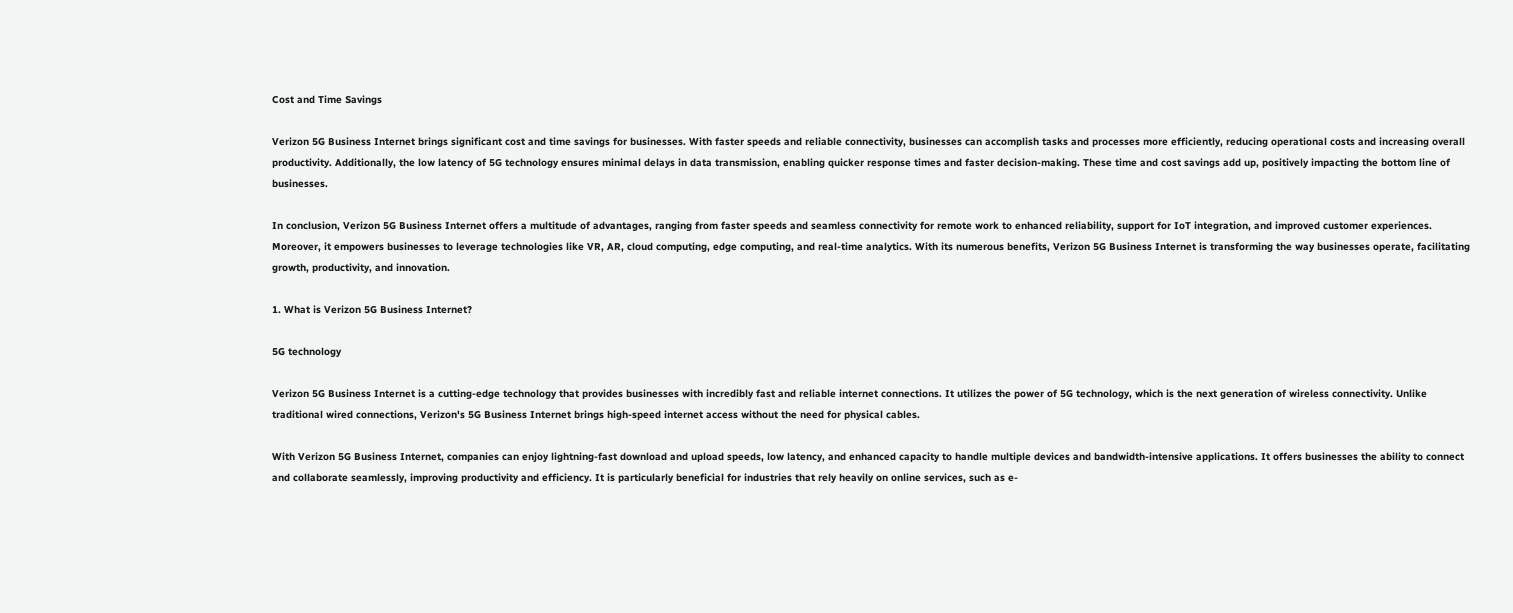Cost and Time Savings

Verizon 5G Business Internet brings significant cost and time savings for businesses. With faster speeds and reliable connectivity, businesses can accomplish tasks and processes more efficiently, reducing operational costs and increasing overall productivity. Additionally, the low latency of 5G technology ensures minimal delays in data transmission, enabling quicker response times and faster decision-making. These time and cost savings add up, positively impacting the bottom line of businesses.

In conclusion, Verizon 5G Business Internet offers a multitude of advantages, ranging from faster speeds and seamless connectivity for remote work to enhanced reliability, support for IoT integration, and improved customer experiences. Moreover, it empowers businesses to leverage technologies like VR, AR, cloud computing, edge computing, and real-time analytics. With its numerous benefits, Verizon 5G Business Internet is transforming the way businesses operate, facilitating growth, productivity, and innovation.

1. What is Verizon 5G Business Internet?

5G technology

Verizon 5G Business Internet is a cutting-edge technology that provides businesses with incredibly fast and reliable internet connections. It utilizes the power of 5G technology, which is the next generation of wireless connectivity. Unlike traditional wired connections, Verizon's 5G Business Internet brings high-speed internet access without the need for physical cables.

With Verizon 5G Business Internet, companies can enjoy lightning-fast download and upload speeds, low latency, and enhanced capacity to handle multiple devices and bandwidth-intensive applications. It offers businesses the ability to connect and collaborate seamlessly, improving productivity and efficiency. It is particularly beneficial for industries that rely heavily on online services, such as e-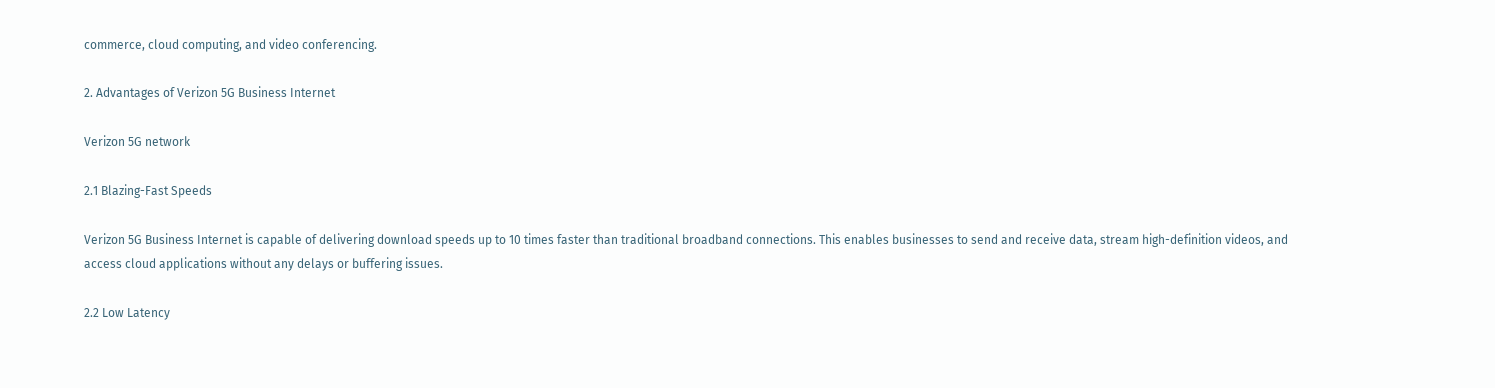commerce, cloud computing, and video conferencing.

2. Advantages of Verizon 5G Business Internet

Verizon 5G network

2.1 Blazing-Fast Speeds

Verizon 5G Business Internet is capable of delivering download speeds up to 10 times faster than traditional broadband connections. This enables businesses to send and receive data, stream high-definition videos, and access cloud applications without any delays or buffering issues.

2.2 Low Latency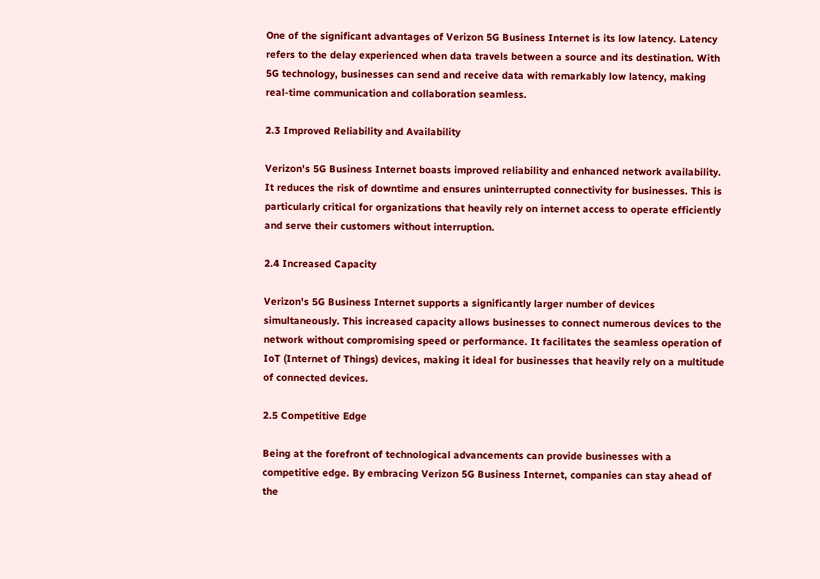One of the significant advantages of Verizon 5G Business Internet is its low latency. Latency refers to the delay experienced when data travels between a source and its destination. With 5G technology, businesses can send and receive data with remarkably low latency, making real-time communication and collaboration seamless.

2.3 Improved Reliability and Availability

Verizon's 5G Business Internet boasts improved reliability and enhanced network availability. It reduces the risk of downtime and ensures uninterrupted connectivity for businesses. This is particularly critical for organizations that heavily rely on internet access to operate efficiently and serve their customers without interruption.

2.4 Increased Capacity

Verizon's 5G Business Internet supports a significantly larger number of devices simultaneously. This increased capacity allows businesses to connect numerous devices to the network without compromising speed or performance. It facilitates the seamless operation of IoT (Internet of Things) devices, making it ideal for businesses that heavily rely on a multitude of connected devices.

2.5 Competitive Edge

Being at the forefront of technological advancements can provide businesses with a competitive edge. By embracing Verizon 5G Business Internet, companies can stay ahead of the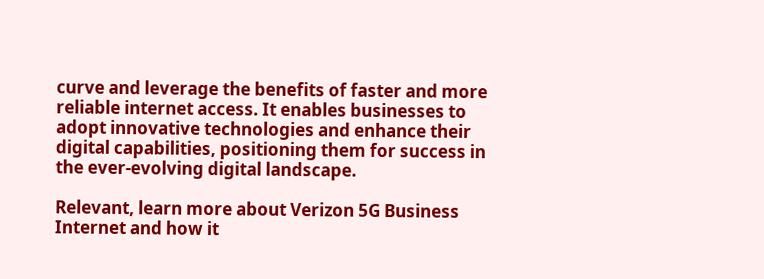curve and leverage the benefits of faster and more reliable internet access. It enables businesses to adopt innovative technologies and enhance their digital capabilities, positioning them for success in the ever-evolving digital landscape.

Relevant, learn more about Verizon 5G Business Internet and how it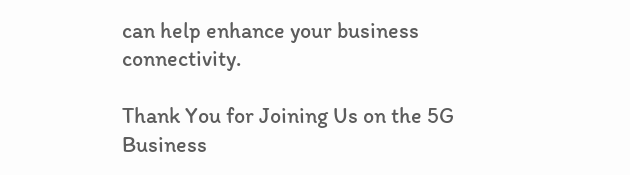can help enhance your business connectivity.

Thank You for Joining Us on the 5G Business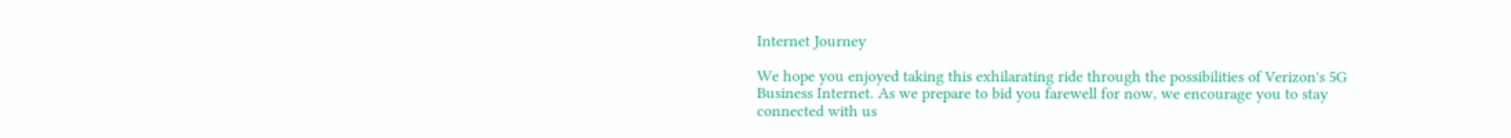Internet Journey

We hope you enjoyed taking this exhilarating ride through the possibilities of Verizon's 5G Business Internet. As we prepare to bid you farewell for now, we encourage you to stay connected with us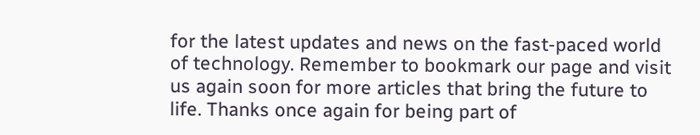for the latest updates and news on the fast-paced world of technology. Remember to bookmark our page and visit us again soon for more articles that bring the future to life. Thanks once again for being part of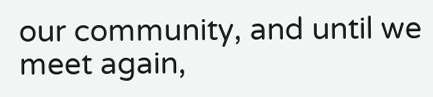our community, and until we meet again,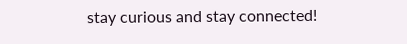stay curious and stay connected!